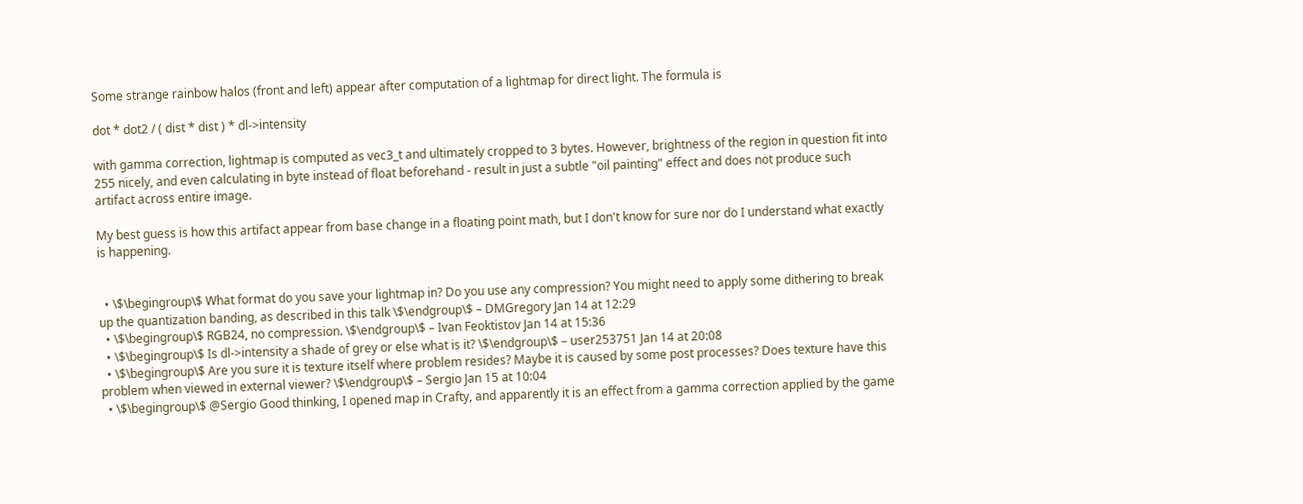Some strange rainbow halos (front and left) appear after computation of a lightmap for direct light. The formula is

dot * dot2 / ( dist * dist ) * dl->intensity

with gamma correction, lightmap is computed as vec3_t and ultimately cropped to 3 bytes. However, brightness of the region in question fit into 255 nicely, and even calculating in byte instead of float beforehand - result in just a subtle "oil painting" effect and does not produce such artifact across entire image.

My best guess is how this artifact appear from base change in a floating point math, but I don't know for sure nor do I understand what exactly is happening.


  • \$\begingroup\$ What format do you save your lightmap in? Do you use any compression? You might need to apply some dithering to break up the quantization banding, as described in this talk \$\endgroup\$ – DMGregory Jan 14 at 12:29
  • \$\begingroup\$ RGB24, no compression. \$\endgroup\$ – Ivan Feoktistov Jan 14 at 15:36
  • \$\begingroup\$ Is dl->intensity a shade of grey or else what is it? \$\endgroup\$ – user253751 Jan 14 at 20:08
  • \$\begingroup\$ Are you sure it is texture itself where problem resides? Maybe it is caused by some post processes? Does texture have this problem when viewed in external viewer? \$\endgroup\$ – Sergio Jan 15 at 10:04
  • \$\begingroup\$ @Sergio Good thinking, I opened map in Crafty, and apparently it is an effect from a gamma correction applied by the game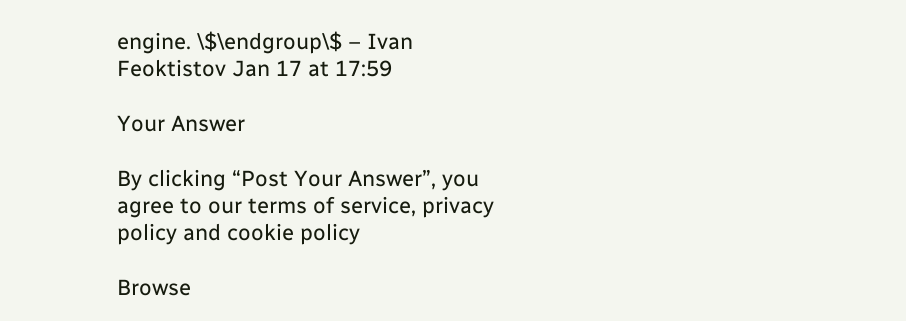engine. \$\endgroup\$ – Ivan Feoktistov Jan 17 at 17:59

Your Answer

By clicking “Post Your Answer”, you agree to our terms of service, privacy policy and cookie policy

Browse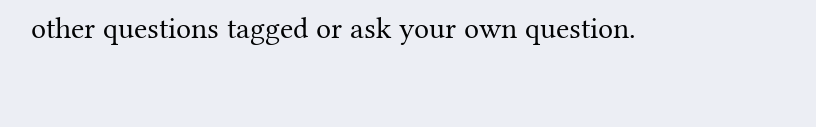other questions tagged or ask your own question.